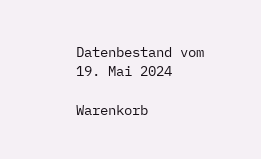Datenbestand vom 19. Mai 2024

Warenkorb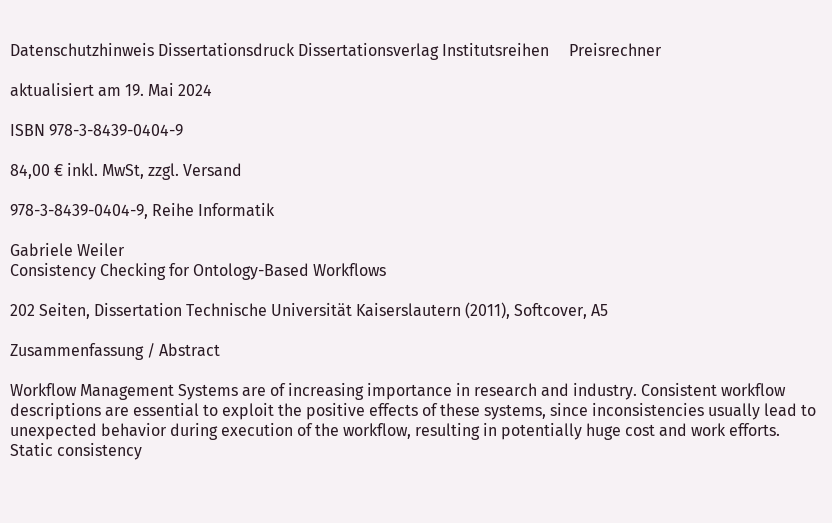Datenschutzhinweis Dissertationsdruck Dissertationsverlag Institutsreihen     Preisrechner

aktualisiert am 19. Mai 2024

ISBN 978-3-8439-0404-9

84,00 € inkl. MwSt, zzgl. Versand

978-3-8439-0404-9, Reihe Informatik

Gabriele Weiler
Consistency Checking for Ontology-Based Workflows

202 Seiten, Dissertation Technische Universität Kaiserslautern (2011), Softcover, A5

Zusammenfassung / Abstract

Workflow Management Systems are of increasing importance in research and industry. Consistent workflow descriptions are essential to exploit the positive effects of these systems, since inconsistencies usually lead to unexpected behavior during execution of the workflow, resulting in potentially huge cost and work efforts. Static consistency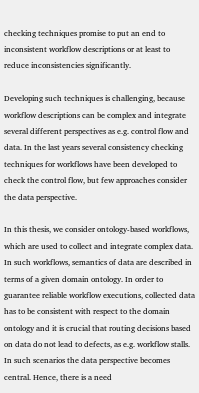checking techniques promise to put an end to inconsistent workflow descriptions or at least to reduce inconsistencies significantly.

Developing such techniques is challenging, because workflow descriptions can be complex and integrate several different perspectives as e.g. control flow and data. In the last years several consistency checking techniques for workflows have been developed to check the control flow, but few approaches consider the data perspective.

In this thesis, we consider ontology-based workflows, which are used to collect and integrate complex data. In such workflows, semantics of data are described in terms of a given domain ontology. In order to guarantee reliable workflow executions, collected data has to be consistent with respect to the domain ontology and it is crucial that routing decisions based on data do not lead to defects, as e.g. workflow stalls. In such scenarios the data perspective becomes central. Hence, there is a need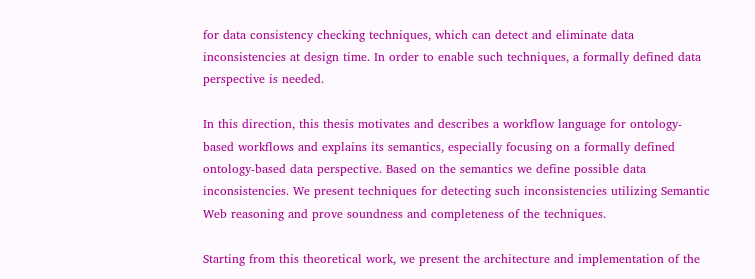for data consistency checking techniques, which can detect and eliminate data inconsistencies at design time. In order to enable such techniques, a formally defined data perspective is needed.

In this direction, this thesis motivates and describes a workflow language for ontology-based workflows and explains its semantics, especially focusing on a formally defined ontology-based data perspective. Based on the semantics we define possible data inconsistencies. We present techniques for detecting such inconsistencies utilizing Semantic Web reasoning and prove soundness and completeness of the techniques.

Starting from this theoretical work, we present the architecture and implementation of the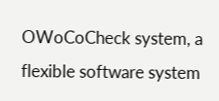OWoCoCheck system, a flexible software system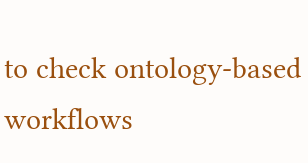to check ontology-based workflows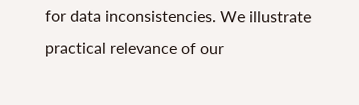for data inconsistencies. We illustrate practical relevance of our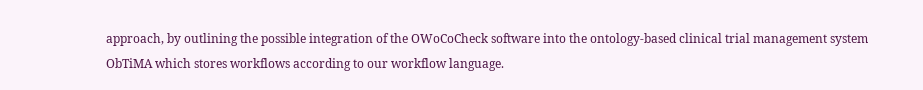approach, by outlining the possible integration of the OWoCoCheck software into the ontology-based clinical trial management system ObTiMA which stores workflows according to our workflow language.